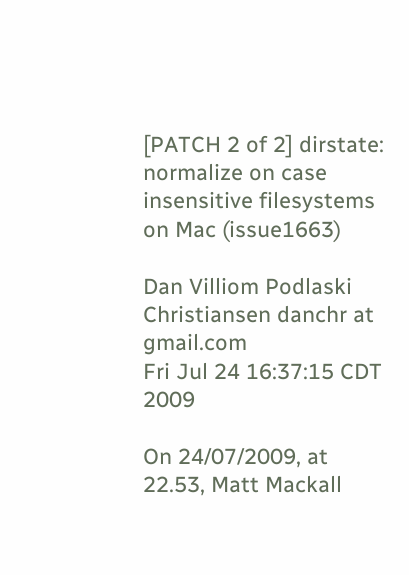[PATCH 2 of 2] dirstate: normalize on case insensitive filesystems on Mac (issue1663)

Dan Villiom Podlaski Christiansen danchr at gmail.com
Fri Jul 24 16:37:15 CDT 2009

On 24/07/2009, at 22.53, Matt Mackall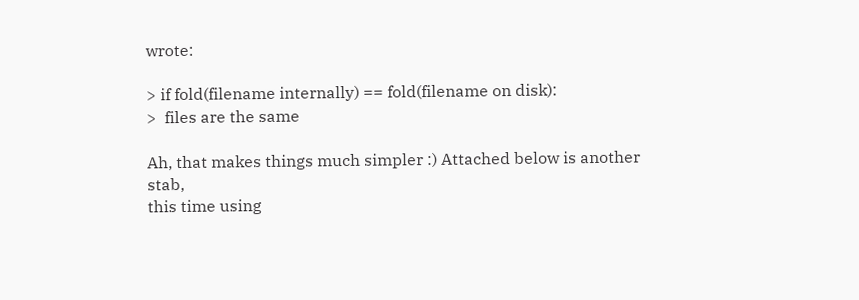wrote:

> if fold(filename internally) == fold(filename on disk):
>  files are the same

Ah, that makes things much simpler :) Attached below is another stab,
this time using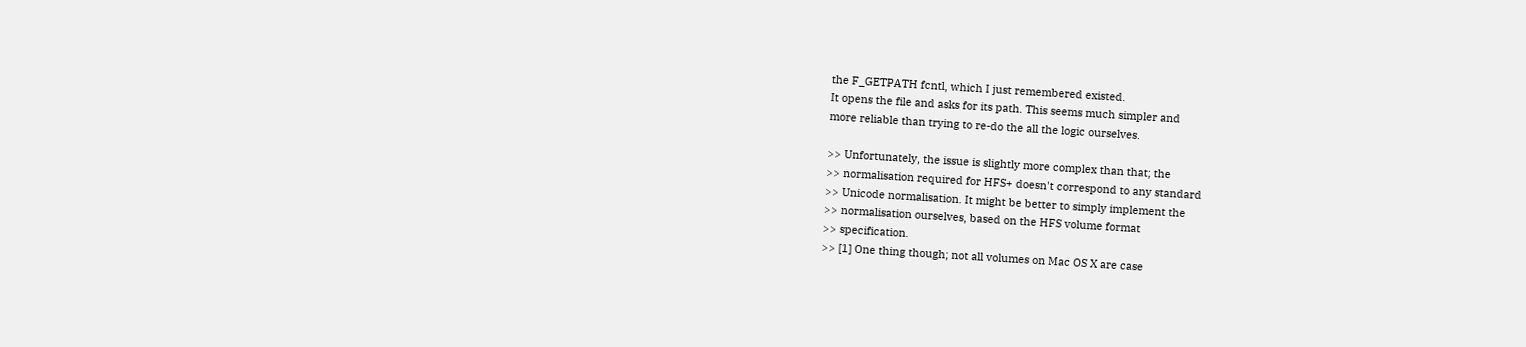the F_GETPATH fcntl, which I just remembered existed.
It opens the file and asks for its path. This seems much simpler and
more reliable than trying to re-do the all the logic ourselves.

>> Unfortunately, the issue is slightly more complex than that; the
>> normalisation required for HFS+ doesn't correspond to any standard
>> Unicode normalisation. It might be better to simply implement the
>> normalisation ourselves, based on the HFS volume format
>> specification.
>> [1] One thing though; not all volumes on Mac OS X are case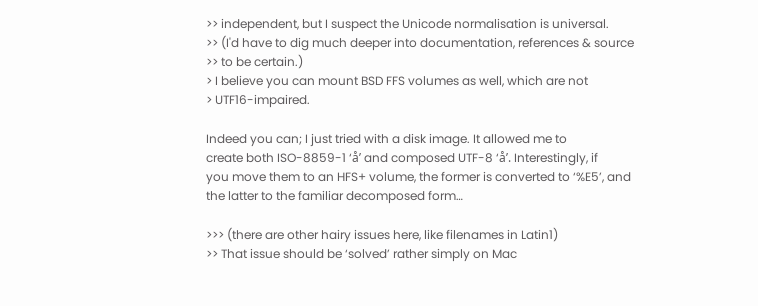>> independent, but I suspect the Unicode normalisation is universal.
>> (I'd have to dig much deeper into documentation, references & source
>> to be certain.)
> I believe you can mount BSD FFS volumes as well, which are not
> UTF16-impaired.

Indeed you can; I just tried with a disk image. It allowed me to
create both ISO-8859-1 ‘å’ and composed UTF-8 ‘å’. Interestingly, if
you move them to an HFS+ volume, the former is converted to ‘%E5’, and
the latter to the familiar decomposed form…

>>> (there are other hairy issues here, like filenames in Latin1)
>> That issue should be ‘solved’ rather simply on Mac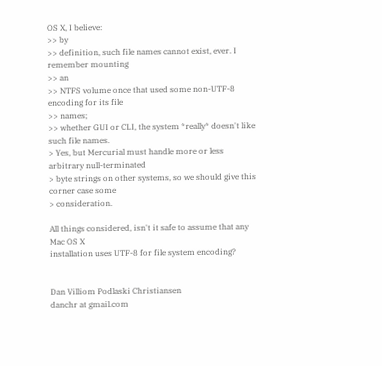OS X, I believe:
>> by
>> definition, such file names cannot exist, ever. I remember mounting
>> an
>> NTFS volume once that used some non-UTF-8 encoding for its file
>> names;
>> whether GUI or CLI, the system *really* doesn't like such file names.
> Yes, but Mercurial must handle more or less arbitrary null-terminated
> byte strings on other systems, so we should give this corner case some
> consideration.

All things considered, isn't it safe to assume that any Mac OS X
installation uses UTF-8 for file system encoding?


Dan Villiom Podlaski Christiansen
danchr at gmail.com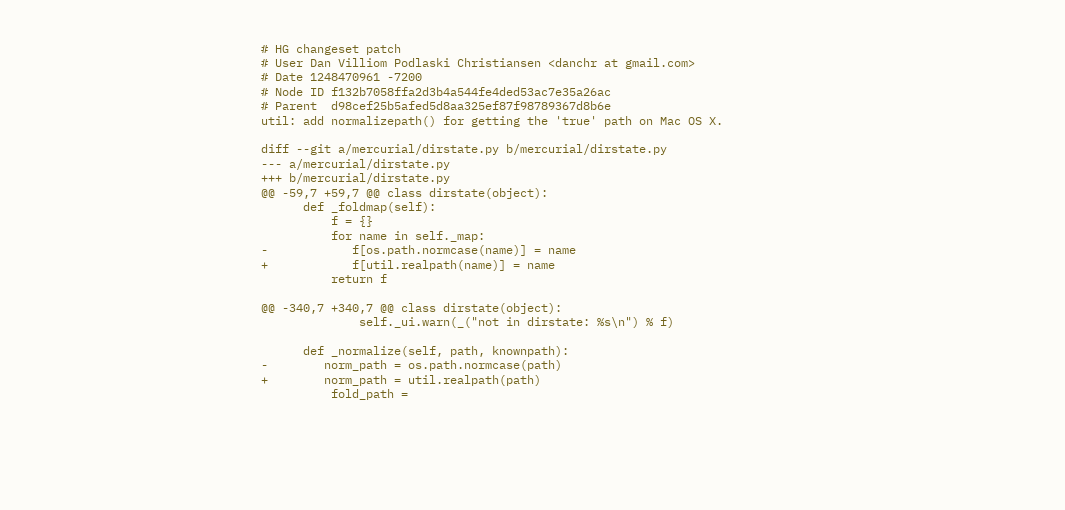# HG changeset patch
# User Dan Villiom Podlaski Christiansen <danchr at gmail.com>
# Date 1248470961 -7200
# Node ID f132b7058ffa2d3b4a544fe4ded53ac7e35a26ac
# Parent  d98cef25b5afed5d8aa325ef87f98789367d8b6e
util: add normalizepath() for getting the 'true' path on Mac OS X.

diff --git a/mercurial/dirstate.py b/mercurial/dirstate.py
--- a/mercurial/dirstate.py
+++ b/mercurial/dirstate.py
@@ -59,7 +59,7 @@ class dirstate(object):
      def _foldmap(self):
          f = {}
          for name in self._map:
-            f[os.path.normcase(name)] = name
+            f[util.realpath(name)] = name
          return f

@@ -340,7 +340,7 @@ class dirstate(object):
              self._ui.warn(_("not in dirstate: %s\n") % f)

      def _normalize(self, path, knownpath):
-        norm_path = os.path.normcase(path)
+        norm_path = util.realpath(path)
          fold_path =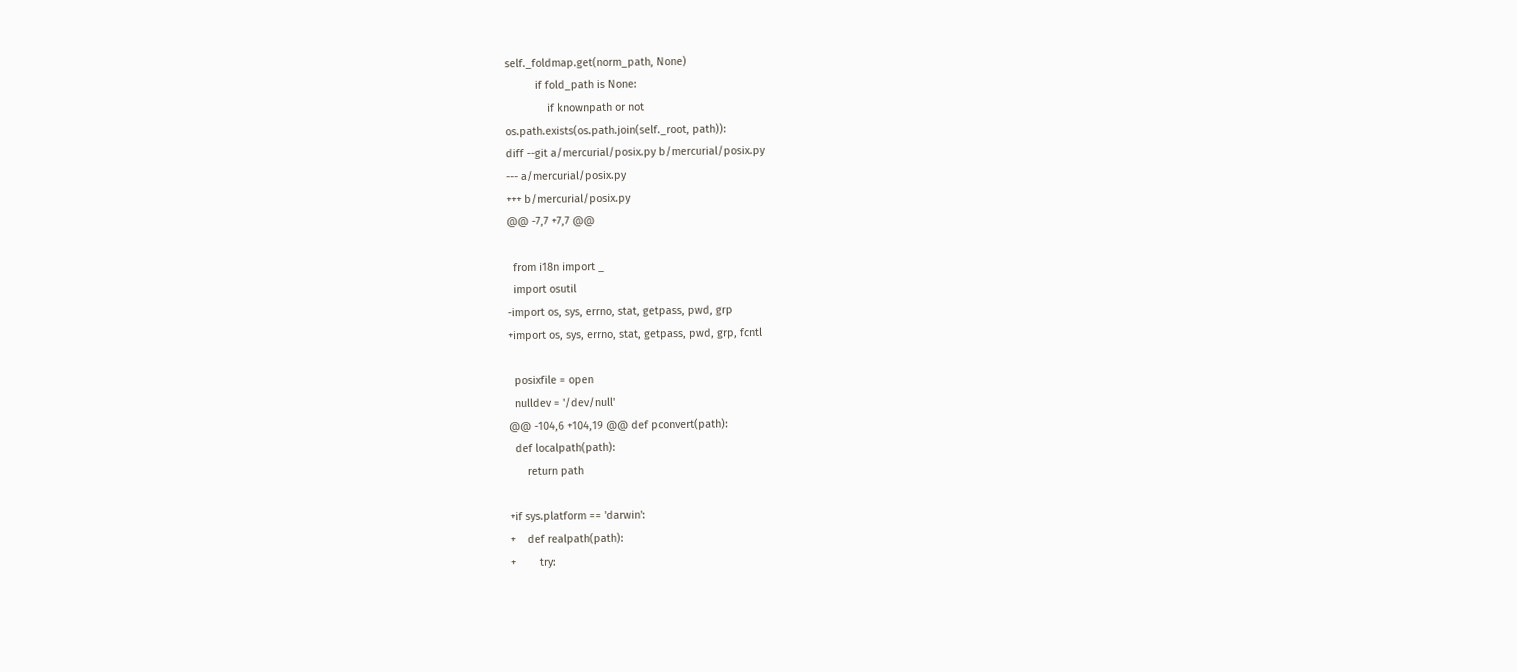self._foldmap.get(norm_path, None)
          if fold_path is None:
              if knownpath or not
os.path.exists(os.path.join(self._root, path)):
diff --git a/mercurial/posix.py b/mercurial/posix.py
--- a/mercurial/posix.py
+++ b/mercurial/posix.py
@@ -7,7 +7,7 @@

  from i18n import _
  import osutil
-import os, sys, errno, stat, getpass, pwd, grp
+import os, sys, errno, stat, getpass, pwd, grp, fcntl

  posixfile = open
  nulldev = '/dev/null'
@@ -104,6 +104,19 @@ def pconvert(path):
  def localpath(path):
      return path

+if sys.platform == 'darwin':
+    def realpath(path):
+        try: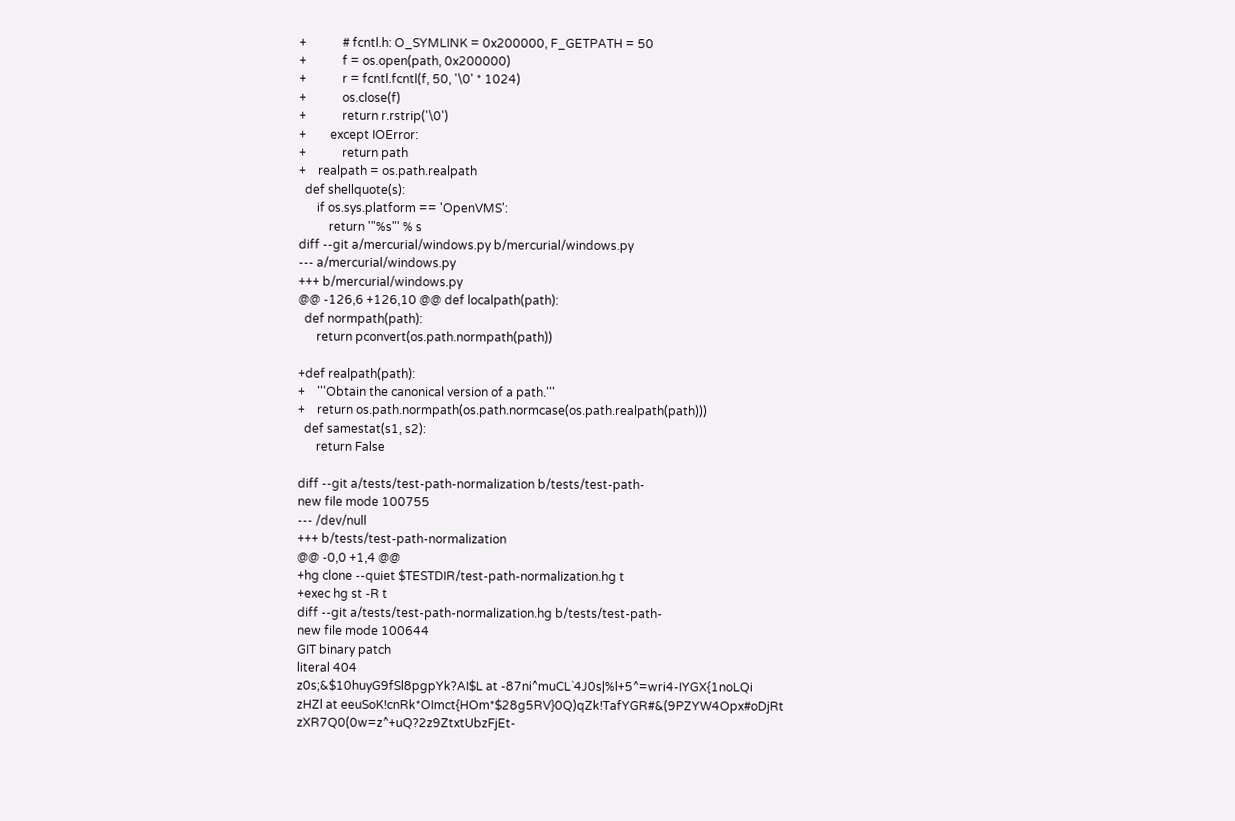+            # fcntl.h: O_SYMLINK = 0x200000, F_GETPATH = 50
+            f = os.open(path, 0x200000)
+            r = fcntl.fcntl(f, 50, '\0' * 1024)
+            os.close(f)
+            return r.rstrip('\0')
+        except IOError:
+            return path
+    realpath = os.path.realpath
  def shellquote(s):
      if os.sys.platform == 'OpenVMS':
          return '"%s"' % s
diff --git a/mercurial/windows.py b/mercurial/windows.py
--- a/mercurial/windows.py
+++ b/mercurial/windows.py
@@ -126,6 +126,10 @@ def localpath(path):
  def normpath(path):
      return pconvert(os.path.normpath(path))

+def realpath(path):
+    '''Obtain the canonical version of a path.'''
+    return os.path.normpath(os.path.normcase(os.path.realpath(path)))
  def samestat(s1, s2):
      return False

diff --git a/tests/test-path-normalization b/tests/test-path-
new file mode 100755
--- /dev/null
+++ b/tests/test-path-normalization
@@ -0,0 +1,4 @@
+hg clone --quiet $TESTDIR/test-path-normalization.hg t
+exec hg st -R t
diff --git a/tests/test-path-normalization.hg b/tests/test-path-
new file mode 100644
GIT binary patch
literal 404
z0s;&$10huyG9fSl8pgpYk?AI$L at -87ni^muCL`4J0s|%l+5^=wri4-IYGX{1noLQi
zHZl at eeuSoK!cnRk*OImct{HOm*$28g5RV}0Q)qZk!TafYGR#&(9PZYW4Opx#oDjRt
zXR7Q0(0w=z^+uQ?2z9ZtxtUbzFjEt-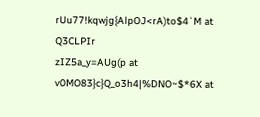rUu77!kqwjg{AlpOJ<rA)to$4`M at Q3CLPIr
zIZ5a_y=AUg(p at v0MO83}c}Q_o3h4|%DNO~$*6X at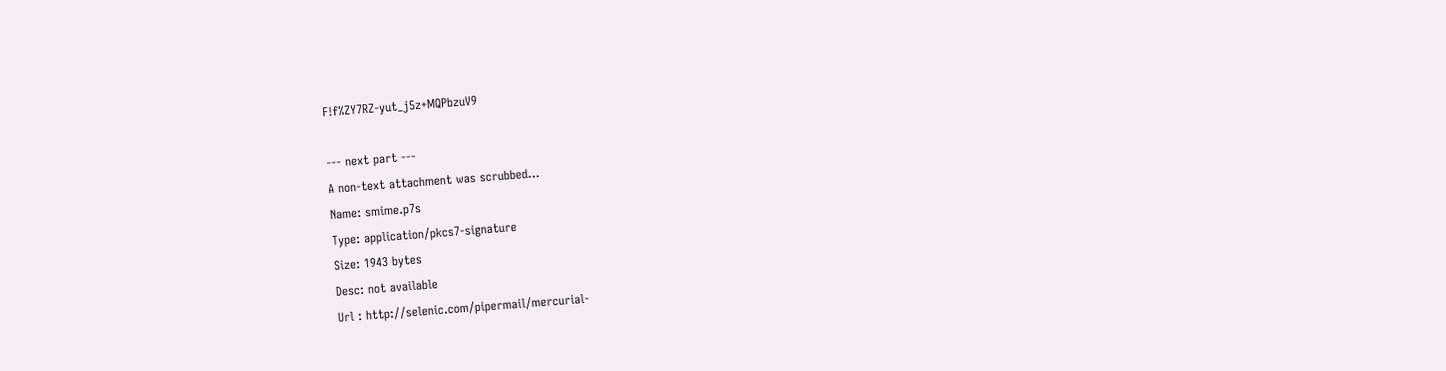F!f%ZY7RZ-yut_j5z+MQPbzuV9

--- next part ---
A non-text attachment was scrubbed...
Name: smime.p7s
Type: application/pkcs7-signature
Size: 1943 bytes
Desc: not available
Url : http://selenic.com/pipermail/mercurial-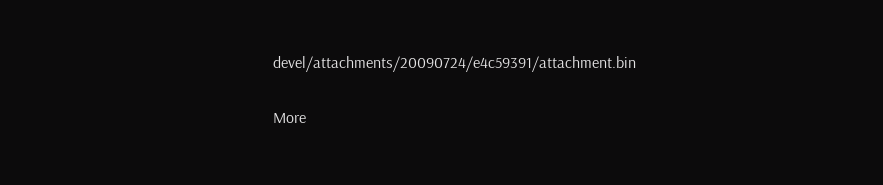devel/attachments/20090724/e4c59391/attachment.bin

More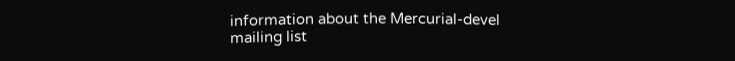information about the Mercurial-devel mailing list